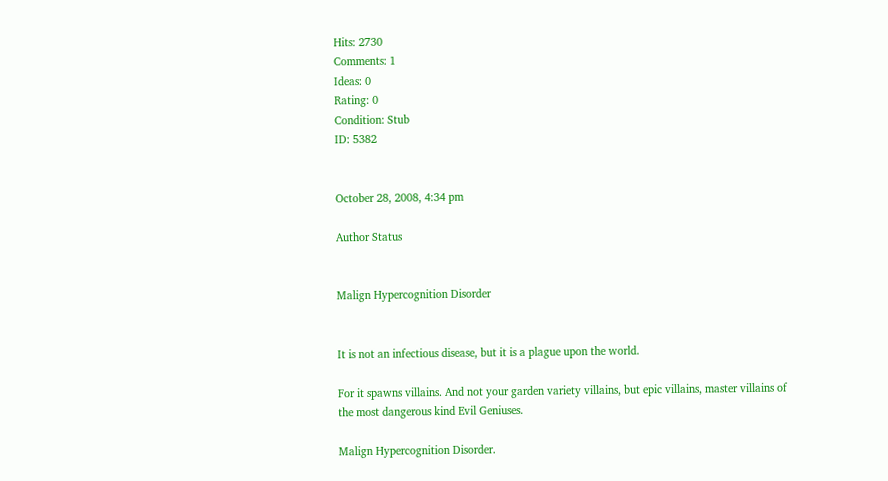Hits: 2730
Comments: 1
Ideas: 0
Rating: 0
Condition: Stub
ID: 5382


October 28, 2008, 4:34 pm

Author Status


Malign Hypercognition Disorder


It is not an infectious disease, but it is a plague upon the world.

For it spawns villains. And not your garden variety villains, but epic villains, master villains of the most dangerous kind Evil Geniuses.

Malign Hypercognition Disorder.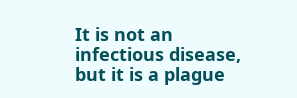It is not an infectious disease, but it is a plague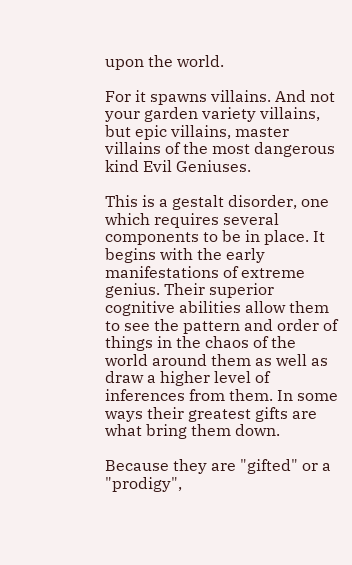upon the world.

For it spawns villains. And not your garden variety villains, but epic villains, master villains of the most dangerous kind Evil Geniuses.

This is a gestalt disorder, one which requires several components to be in place. It begins with the early manifestations of extreme genius. Their superior cognitive abilities allow them to see the pattern and order of things in the chaos of the world around them as well as draw a higher level of inferences from them. In some ways their greatest gifts are what bring them down.

Because they are "gifted" or a "prodigy",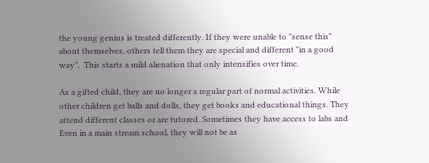the young genius is treated differently. If they were unable to "sense this" about themselves, others tell them they are special and different "in a good way".  This starts a mild alienation that only intensifies over time.

As a gifted child, they are no longer a regular part of normal activities. While other children get balls and dolls, they get books and educational things. They attend different classes or are tutored. Sometimes they have access to labs and Even in a main stream school, they will not be as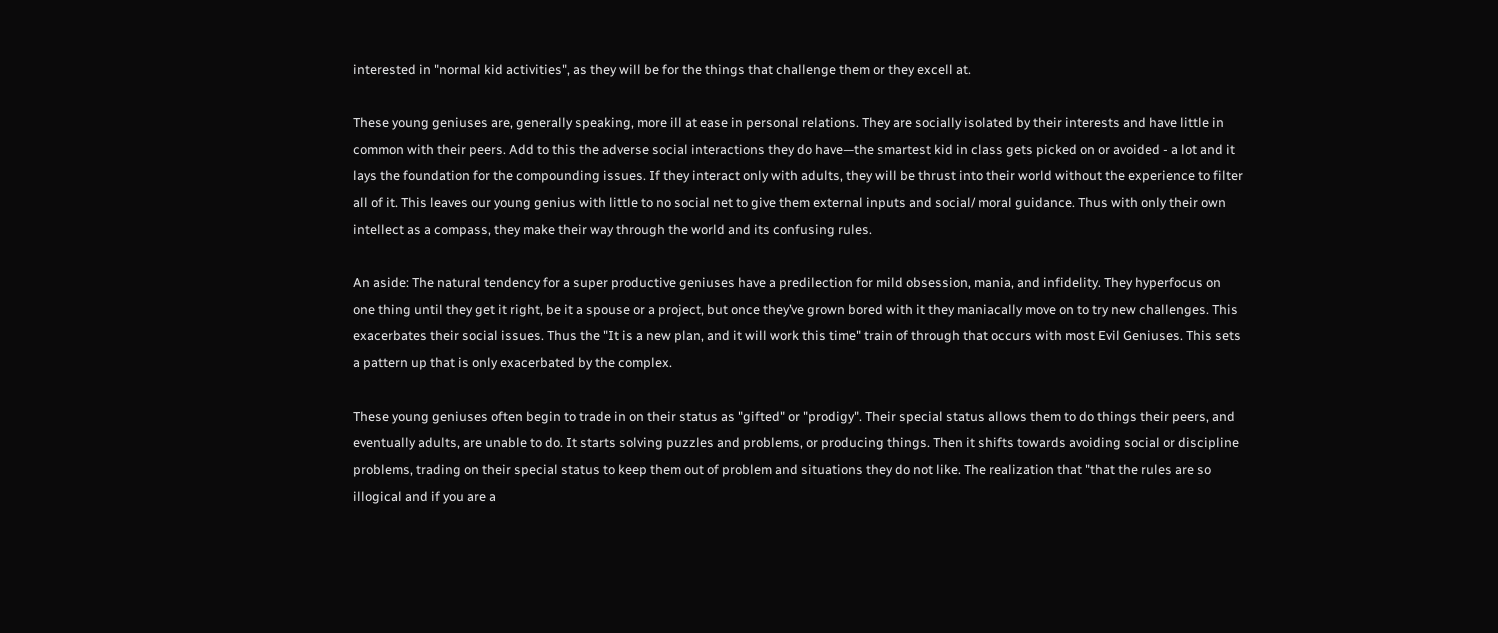interested in "normal kid activities", as they will be for the things that challenge them or they excell at.

These young geniuses are, generally speaking, more ill at ease in personal relations. They are socially isolated by their interests and have little in common with their peers. Add to this the adverse social interactions they do have—the smartest kid in class gets picked on or avoided - a lot and it lays the foundation for the compounding issues. If they interact only with adults, they will be thrust into their world without the experience to filter all of it. This leaves our young genius with little to no social net to give them external inputs and social/ moral guidance. Thus with only their own intellect as a compass, they make their way through the world and its confusing rules.

An aside: The natural tendency for a super productive geniuses have a predilection for mild obsession, mania, and infidelity. They hyperfocus on one thing until they get it right, be it a spouse or a project, but once they’ve grown bored with it they maniacally move on to try new challenges. This exacerbates their social issues. Thus the "It is a new plan, and it will work this time" train of through that occurs with most Evil Geniuses. This sets a pattern up that is only exacerbated by the complex.

These young geniuses often begin to trade in on their status as "gifted" or "prodigy". Their special status allows them to do things their peers, and eventually adults, are unable to do. It starts solving puzzles and problems, or producing things. Then it shifts towards avoiding social or discipline problems, trading on their special status to keep them out of problem and situations they do not like. The realization that "that the rules are so illogical and if you are a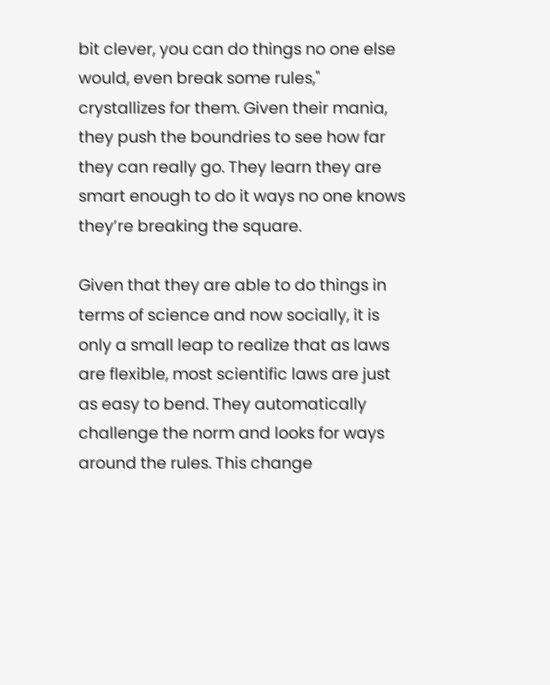bit clever, you can do things no one else would, even break some rules," crystallizes for them. Given their mania, they push the boundries to see how far they can really go. They learn they are smart enough to do it ways no one knows they’re breaking the square.

Given that they are able to do things in terms of science and now socially, it is only a small leap to realize that as laws are flexible, most scientific laws are just as easy to bend. They automatically challenge the norm and looks for ways around the rules. This change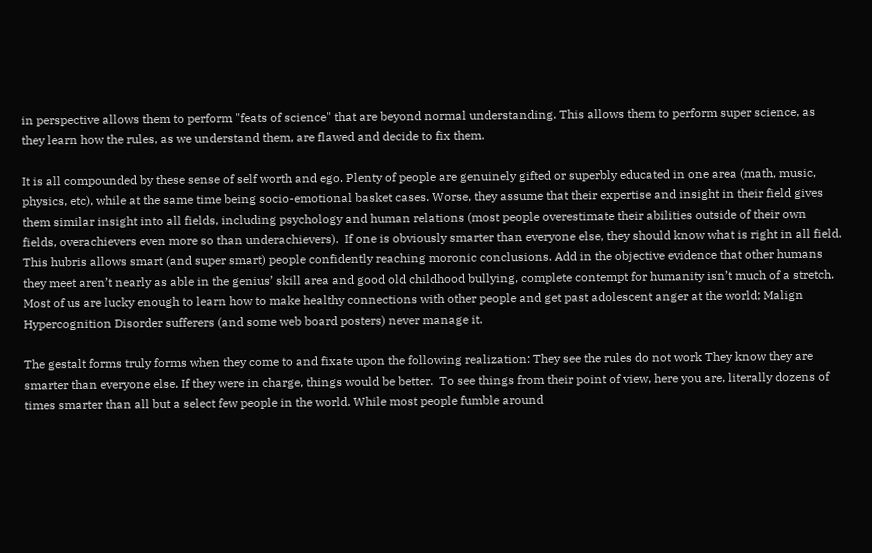in perspective allows them to perform "feats of science" that are beyond normal understanding. This allows them to perform super science, as they learn how the rules, as we understand them, are flawed and decide to fix them.

It is all compounded by these sense of self worth and ego. Plenty of people are genuinely gifted or superbly educated in one area (math, music, physics, etc), while at the same time being socio-emotional basket cases. Worse, they assume that their expertise and insight in their field gives them similar insight into all fields, including psychology and human relations (most people overestimate their abilities outside of their own fields, overachievers even more so than underachievers).  If one is obviously smarter than everyone else, they should know what is right in all field. This hubris allows smart (and super smart) people confidently reaching moronic conclusions. Add in the objective evidence that other humans they meet aren’t nearly as able in the genius’ skill area and good old childhood bullying, complete contempt for humanity isn’t much of a stretch. Most of us are lucky enough to learn how to make healthy connections with other people and get past adolescent anger at the world; Malign Hypercognition Disorder sufferers (and some web board posters) never manage it.

The gestalt forms truly forms when they come to and fixate upon the following realization: They see the rules do not work They know they are smarter than everyone else. If they were in charge, things would be better.  To see things from their point of view, here you are, literally dozens of times smarter than all but a select few people in the world. While most people fumble around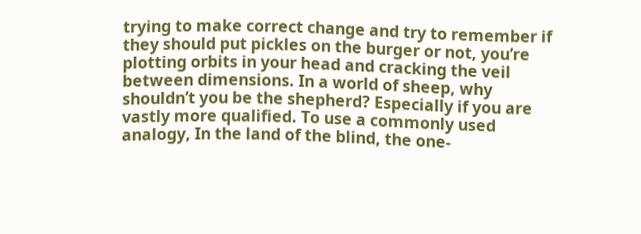trying to make correct change and try to remember if they should put pickles on the burger or not, you’re plotting orbits in your head and cracking the veil between dimensions. In a world of sheep, why shouldn’t you be the shepherd? Especially if you are vastly more qualified. To use a commonly used analogy, In the land of the blind, the one-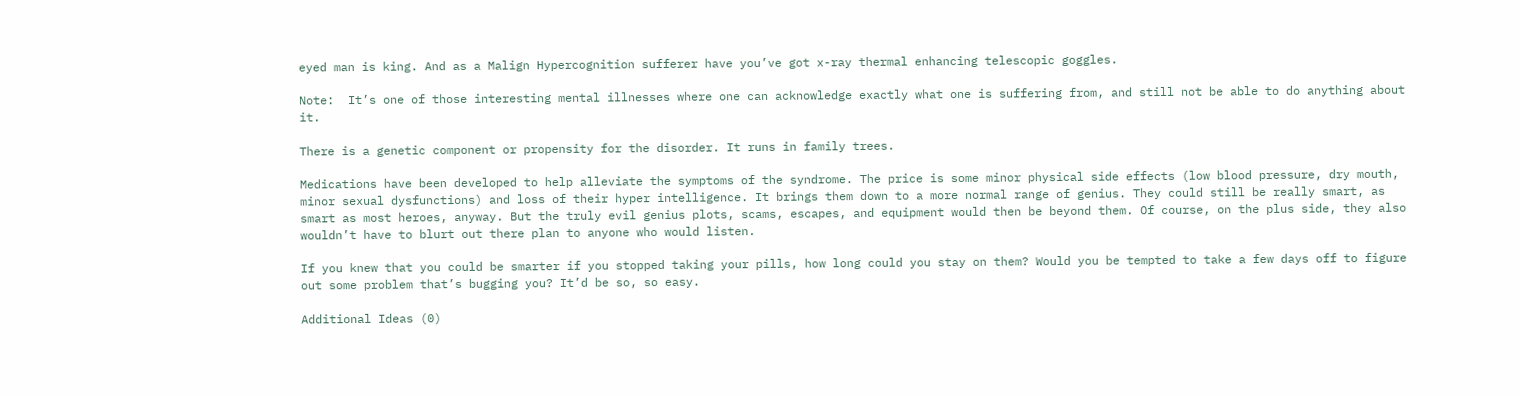eyed man is king. And as a Malign Hypercognition sufferer have you’ve got x-ray thermal enhancing telescopic goggles.

Note:  It’s one of those interesting mental illnesses where one can acknowledge exactly what one is suffering from, and still not be able to do anything about it.

There is a genetic component or propensity for the disorder. It runs in family trees.

Medications have been developed to help alleviate the symptoms of the syndrome. The price is some minor physical side effects (low blood pressure, dry mouth, minor sexual dysfunctions) and loss of their hyper intelligence. It brings them down to a more normal range of genius. They could still be really smart, as smart as most heroes, anyway. But the truly evil genius plots, scams, escapes, and equipment would then be beyond them. Of course, on the plus side, they also wouldn’t have to blurt out there plan to anyone who would listen.

If you knew that you could be smarter if you stopped taking your pills, how long could you stay on them? Would you be tempted to take a few days off to figure out some problem that’s bugging you? It’d be so, so easy.

Additional Ideas (0)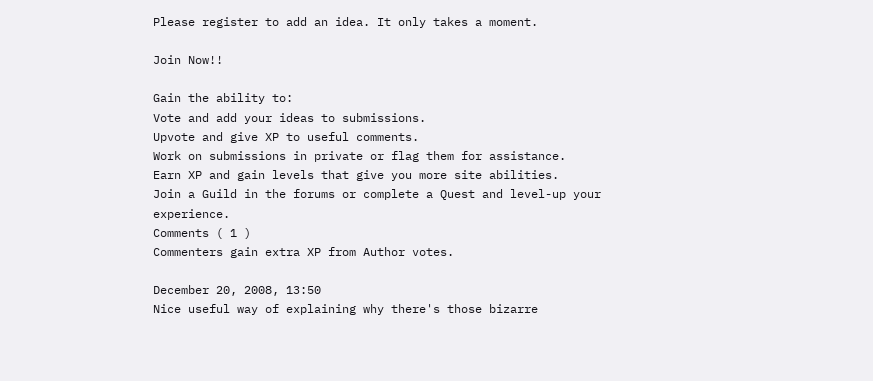Please register to add an idea. It only takes a moment.

Join Now!!

Gain the ability to:
Vote and add your ideas to submissions.
Upvote and give XP to useful comments.
Work on submissions in private or flag them for assistance.
Earn XP and gain levels that give you more site abilities.
Join a Guild in the forums or complete a Quest and level-up your experience.
Comments ( 1 )
Commenters gain extra XP from Author votes.

December 20, 2008, 13:50
Nice useful way of explaining why there's those bizarre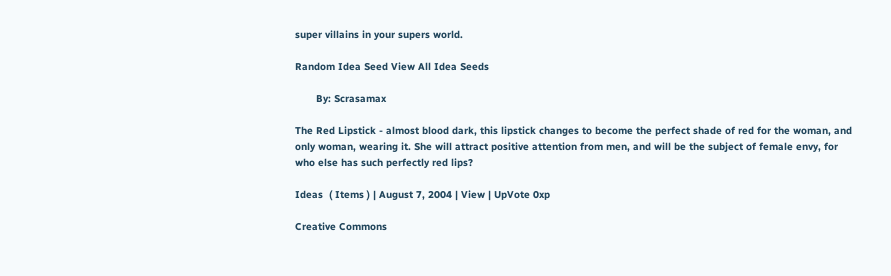super villains in your supers world.

Random Idea Seed View All Idea Seeds

       By: Scrasamax

The Red Lipstick - almost blood dark, this lipstick changes to become the perfect shade of red for the woman, and only woman, wearing it. She will attract positive attention from men, and will be the subject of female envy, for who else has such perfectly red lips?

Ideas  ( Items ) | August 7, 2004 | View | UpVote 0xp

Creative Commons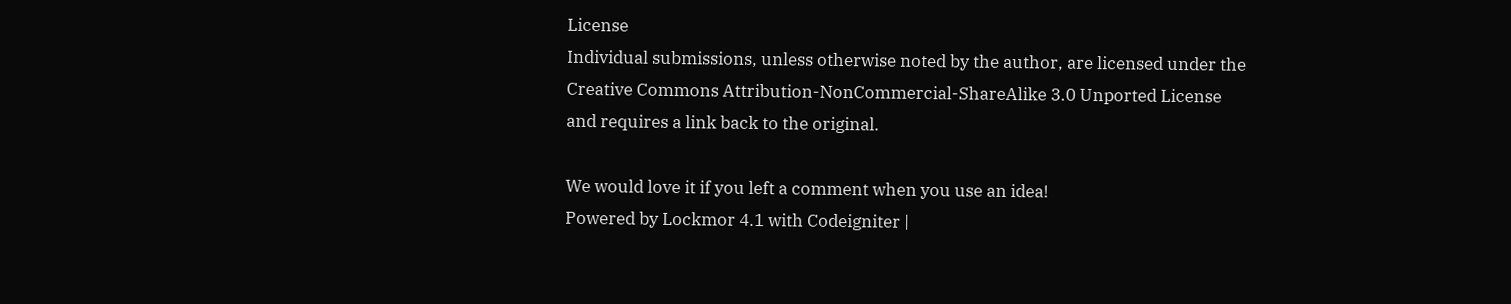License
Individual submissions, unless otherwise noted by the author, are licensed under the
Creative Commons Attribution-NonCommercial-ShareAlike 3.0 Unported License
and requires a link back to the original.

We would love it if you left a comment when you use an idea!
Powered by Lockmor 4.1 with Codeigniter |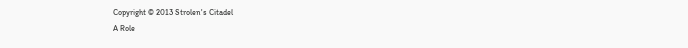Copyright © 2013 Strolen's Citadel
A Role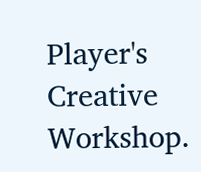Player's Creative Workshop.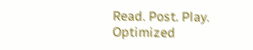Read. Post. Play.
Optimized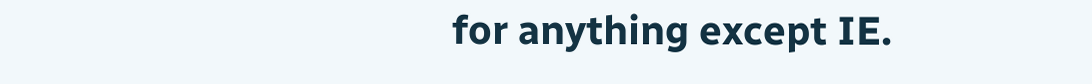for anything except IE.